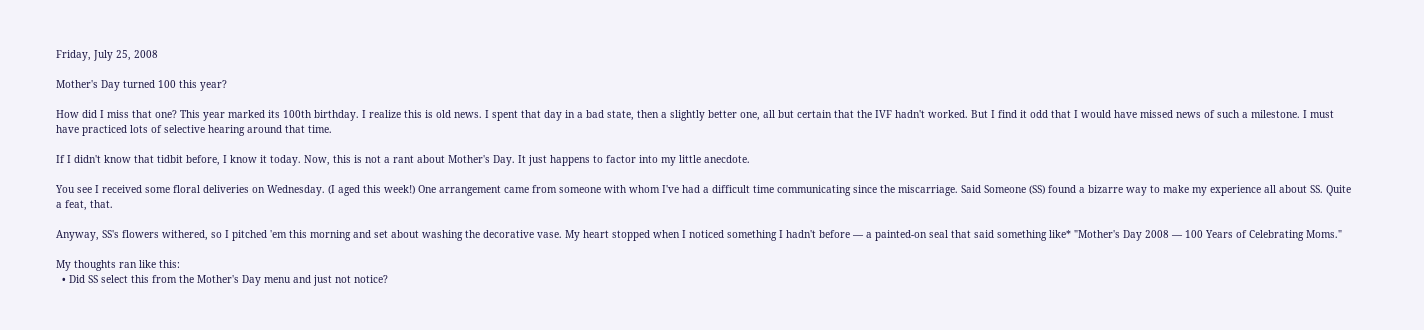Friday, July 25, 2008

Mother's Day turned 100 this year?

How did I miss that one? This year marked its 100th birthday. I realize this is old news. I spent that day in a bad state, then a slightly better one, all but certain that the IVF hadn't worked. But I find it odd that I would have missed news of such a milestone. I must have practiced lots of selective hearing around that time.

If I didn't know that tidbit before, I know it today. Now, this is not a rant about Mother's Day. It just happens to factor into my little anecdote.

You see I received some floral deliveries on Wednesday. (I aged this week!) One arrangement came from someone with whom I've had a difficult time communicating since the miscarriage. Said Someone (SS) found a bizarre way to make my experience all about SS. Quite a feat, that.

Anyway, SS's flowers withered, so I pitched 'em this morning and set about washing the decorative vase. My heart stopped when I noticed something I hadn't before — a painted-on seal that said something like* "Mother's Day 2008 — 100 Years of Celebrating Moms."

My thoughts ran like this:
  • Did SS select this from the Mother's Day menu and just not notice?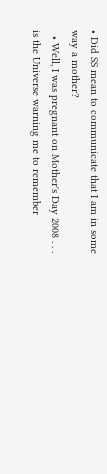• Did SS mean to communicate that I am in some way a mother?
  • Well, I was pregnant on Mother's Day 2008 . . . is the Universe warning me to remember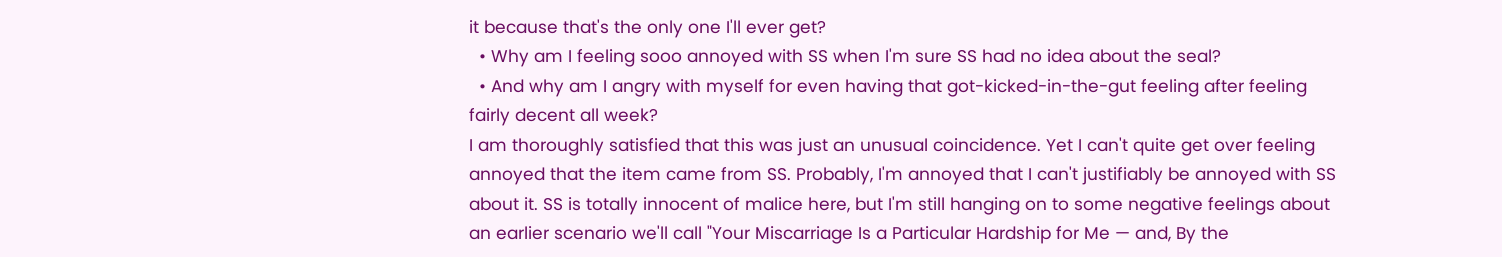it because that's the only one I'll ever get?
  • Why am I feeling sooo annoyed with SS when I'm sure SS had no idea about the seal?
  • And why am I angry with myself for even having that got-kicked-in-the-gut feeling after feeling fairly decent all week?
I am thoroughly satisfied that this was just an unusual coincidence. Yet I can't quite get over feeling annoyed that the item came from SS. Probably, I'm annoyed that I can't justifiably be annoyed with SS about it. SS is totally innocent of malice here, but I'm still hanging on to some negative feelings about an earlier scenario we'll call "Your Miscarriage Is a Particular Hardship for Me — and, By the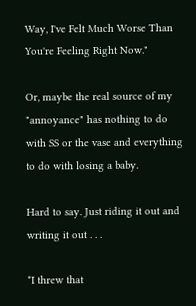Way, I've Felt Much Worse Than You're Feeling Right Now."

Or, maybe the real source of my "annoyance" has nothing to do with SS or the vase and everything to do with losing a baby.

Hard to say. Just riding it out and writing it out . . .

*I threw that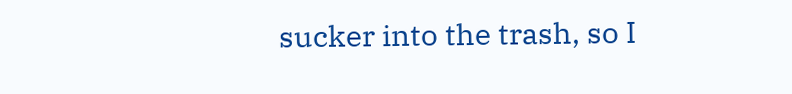sucker into the trash, so I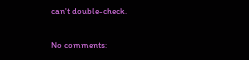can't double-check.

No comments: